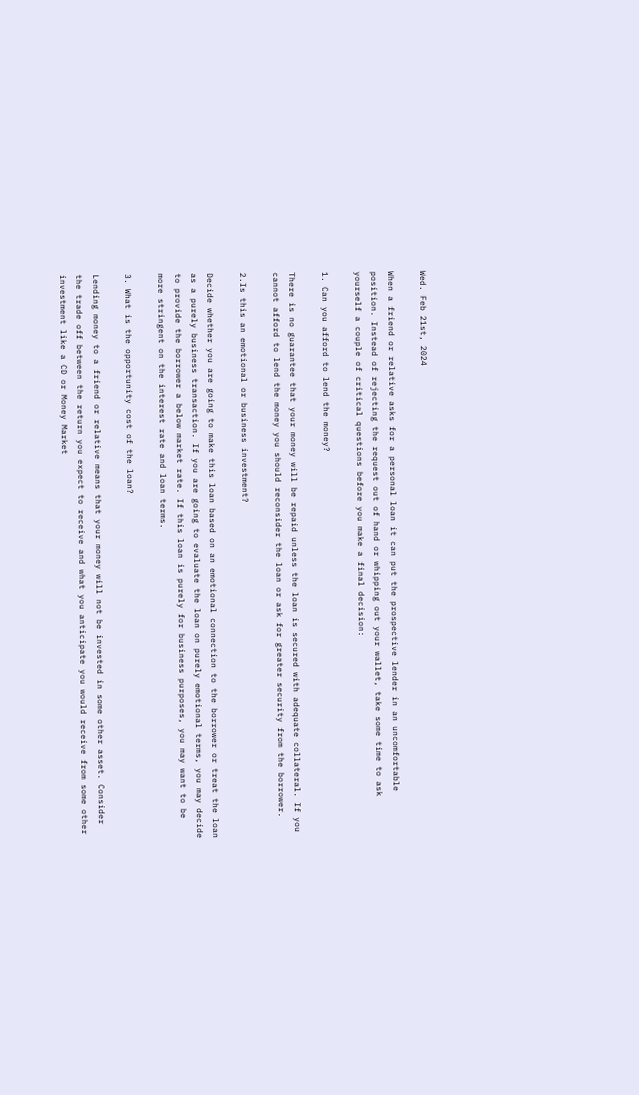Wed. Feb 21st, 2024

When a friend or relative asks for a personal loan it can put the prospective lender in an uncomfortable position. Instead of rejecting the request out of hand or whipping out your wallet, take some time to ask yourself a couple of critical questions before you make a final decision:

1. Can you afford to lend the money?

There is no guarantee that your money will be repaid unless the loan is secured with adequate collateral. If you cannot afford to lend the money you should reconsider the loan or ask for greater security from the borrower.

2.Is this an emotional or business investment?

Decide whether you are going to make this loan based on an emotional connection to the borrower or treat the loan as a purely business transaction. If you are going to evaluate the loan on purely emotional terms, you may decide to provide the borrower a below market rate. If this loan is purely for business purposes, you may want to be more stringent on the interest rate and loan terms.

3. What is the opportunity cost of the loan?

Lending money to a friend or relative means that your money will not be invested in some other asset. Consider the trade off between the return you expect to receive and what you anticipate you would receive from some other investment like a CD or Money Market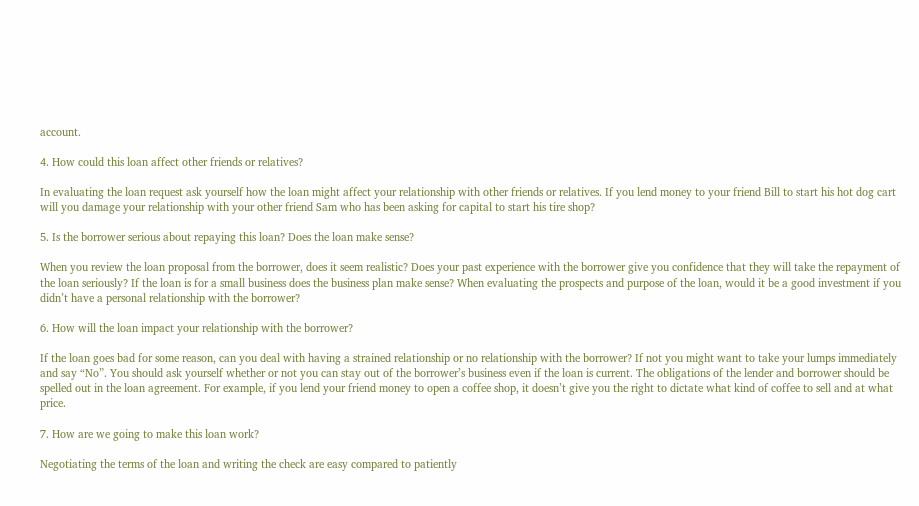account.

4. How could this loan affect other friends or relatives?

In evaluating the loan request ask yourself how the loan might affect your relationship with other friends or relatives. If you lend money to your friend Bill to start his hot dog cart will you damage your relationship with your other friend Sam who has been asking for capital to start his tire shop?

5. Is the borrower serious about repaying this loan? Does the loan make sense?

When you review the loan proposal from the borrower, does it seem realistic? Does your past experience with the borrower give you confidence that they will take the repayment of the loan seriously? If the loan is for a small business does the business plan make sense? When evaluating the prospects and purpose of the loan, would it be a good investment if you didn’t have a personal relationship with the borrower?

6. How will the loan impact your relationship with the borrower?

If the loan goes bad for some reason, can you deal with having a strained relationship or no relationship with the borrower? If not you might want to take your lumps immediately and say “No”. You should ask yourself whether or not you can stay out of the borrower’s business even if the loan is current. The obligations of the lender and borrower should be spelled out in the loan agreement. For example, if you lend your friend money to open a coffee shop, it doesn’t give you the right to dictate what kind of coffee to sell and at what price.

7. How are we going to make this loan work?

Negotiating the terms of the loan and writing the check are easy compared to patiently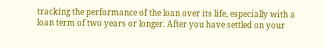tracking the performance of the loan over its life, especially with a loan term of two years or longer. After you have settled on your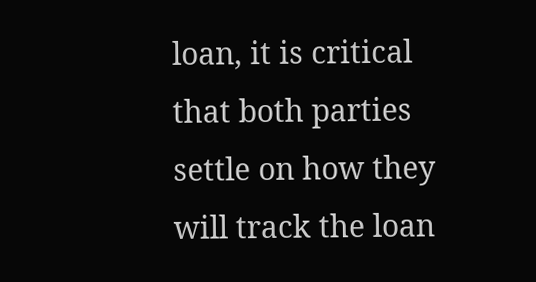loan, it is critical that both parties settle on how they will track the loan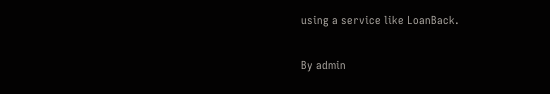using a service like LoanBack.

By admin